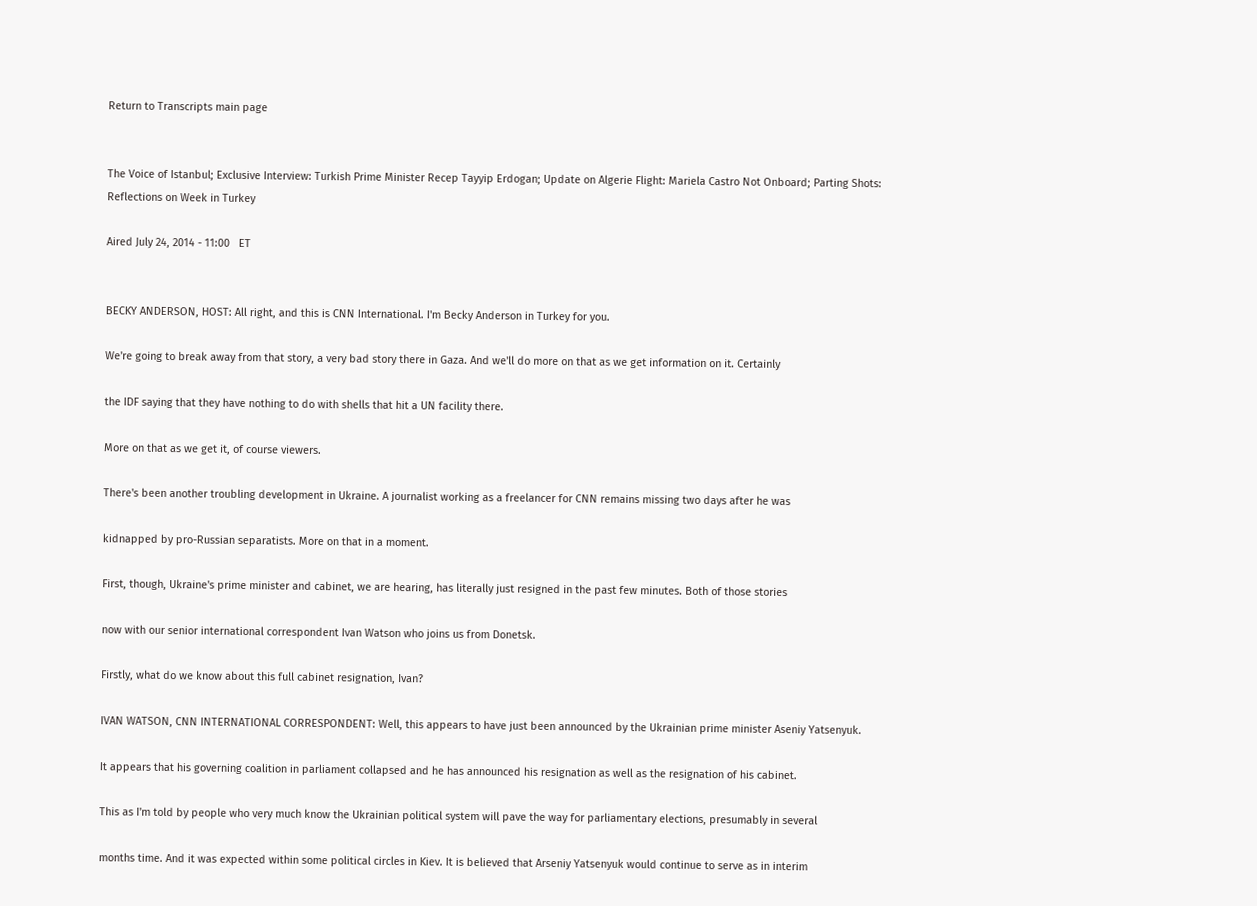Return to Transcripts main page


The Voice of Istanbul; Exclusive Interview: Turkish Prime Minister Recep Tayyip Erdogan; Update on Algerie Flight: Mariela Castro Not Onboard; Parting Shots: Reflections on Week in Turkey

Aired July 24, 2014 - 11:00   ET


BECKY ANDERSON, HOST: All right, and this is CNN International. I'm Becky Anderson in Turkey for you.

We're going to break away from that story, a very bad story there in Gaza. And we'll do more on that as we get information on it. Certainly

the IDF saying that they have nothing to do with shells that hit a UN facility there.

More on that as we get it, of course viewers.

There's been another troubling development in Ukraine. A journalist working as a freelancer for CNN remains missing two days after he was

kidnapped by pro-Russian separatists. More on that in a moment.

First, though, Ukraine's prime minister and cabinet, we are hearing, has literally just resigned in the past few minutes. Both of those stories

now with our senior international correspondent Ivan Watson who joins us from Donetsk.

Firstly, what do we know about this full cabinet resignation, Ivan?

IVAN WATSON, CNN INTERNATIONAL CORRESPONDENT: Well, this appears to have just been announced by the Ukrainian prime minister Aseniy Yatsenyuk.

It appears that his governing coalition in parliament collapsed and he has announced his resignation as well as the resignation of his cabinet.

This as I'm told by people who very much know the Ukrainian political system will pave the way for parliamentary elections, presumably in several

months time. And it was expected within some political circles in Kiev. It is believed that Arseniy Yatsenyuk would continue to serve as in interim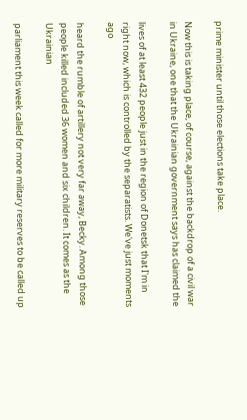prime minister until those elections take place.

Now this is taking place, of course, against the backdrop of a civil war in Ukraine, one that the Ukrainian government says has claimed the

lives of at least 432 people just in the region of Donetsk that I'm in right now, which is controlled by the separatists. We've just moments ago

heard the rumble of artillery not very far away, Becky. Among those people killed included 36 women and six children. It comes as the Ukrainian

parliament this week called for more military reserves to be called up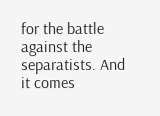for the battle against the separatists. And it comes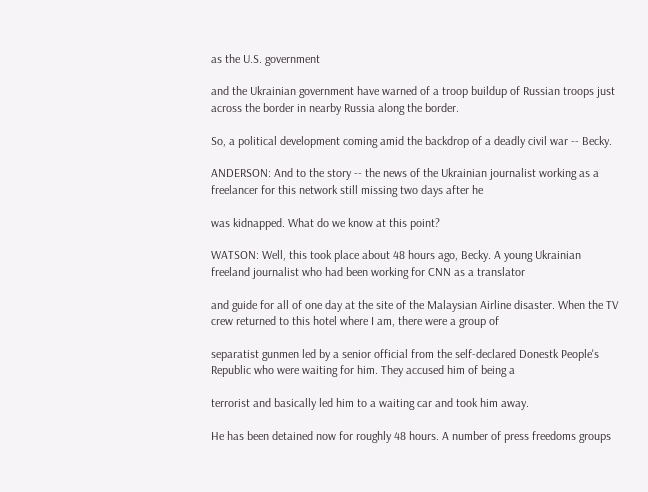as the U.S. government

and the Ukrainian government have warned of a troop buildup of Russian troops just across the border in nearby Russia along the border.

So, a political development coming amid the backdrop of a deadly civil war -- Becky.

ANDERSON: And to the story -- the news of the Ukrainian journalist working as a freelancer for this network still missing two days after he

was kidnapped. What do we know at this point?

WATSON: Well, this took place about 48 hours ago, Becky. A young Ukrainian freeland journalist who had been working for CNN as a translator

and guide for all of one day at the site of the Malaysian Airline disaster. When the TV crew returned to this hotel where I am, there were a group of

separatist gunmen led by a senior official from the self-declared Donestk People's Republic who were waiting for him. They accused him of being a

terrorist and basically led him to a waiting car and took him away.

He has been detained now for roughly 48 hours. A number of press freedoms groups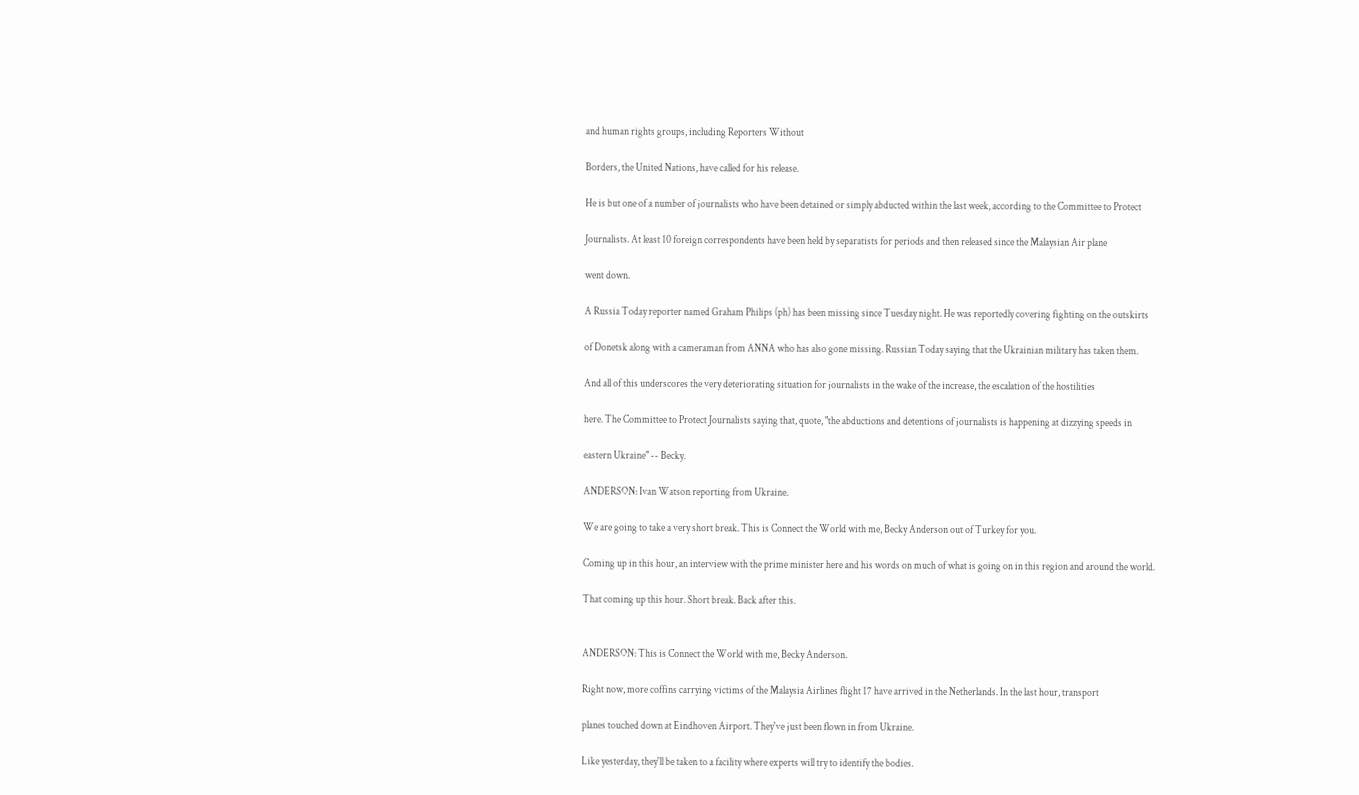and human rights groups, including Reporters Without

Borders, the United Nations, have called for his release.

He is but one of a number of journalists who have been detained or simply abducted within the last week, according to the Committee to Protect

Journalists. At least 10 foreign correspondents have been held by separatists for periods and then released since the Malaysian Air plane

went down.

A Russia Today reporter named Graham Philips (ph) has been missing since Tuesday night. He was reportedly covering fighting on the outskirts

of Donetsk along with a cameraman from ANNA who has also gone missing. Russian Today saying that the Ukrainian military has taken them.

And all of this underscores the very deteriorating situation for journalists in the wake of the increase, the escalation of the hostilities

here. The Committee to Protect Journalists saying that, quote, "the abductions and detentions of journalists is happening at dizzying speeds in

eastern Ukraine" -- Becky.

ANDERSON: Ivan Watson reporting from Ukraine.

We are going to take a very short break. This is Connect the World with me, Becky Anderson out of Turkey for you.

Coming up in this hour, an interview with the prime minister here and his words on much of what is going on in this region and around the world.

That coming up this hour. Short break. Back after this.


ANDERSON: This is Connect the World with me, Becky Anderson.

Right now, more coffins carrying victims of the Malaysia Airlines flight 17 have arrived in the Netherlands. In the last hour, transport

planes touched down at Eindhoven Airport. They've just been flown in from Ukraine.

Like yesterday, they'll be taken to a facility where experts will try to identify the bodies.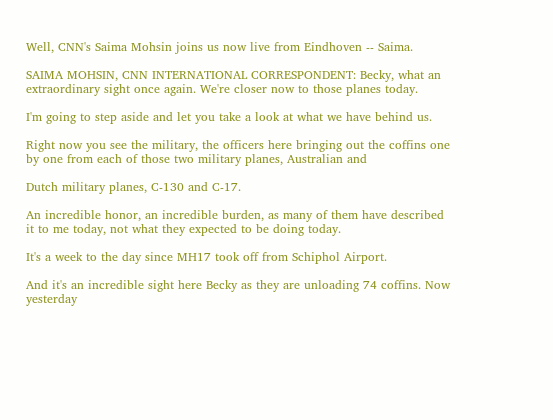Well, CNN's Saima Mohsin joins us now live from Eindhoven -- Saima.

SAIMA MOHSIN, CNN INTERNATIONAL CORRESPONDENT: Becky, what an extraordinary sight once again. We're closer now to those planes today.

I'm going to step aside and let you take a look at what we have behind us.

Right now you see the military, the officers here bringing out the coffins one by one from each of those two military planes, Australian and

Dutch military planes, C-130 and C-17.

An incredible honor, an incredible burden, as many of them have described it to me today, not what they expected to be doing today.

It's a week to the day since MH17 took off from Schiphol Airport.

And it's an incredible sight here Becky as they are unloading 74 coffins. Now yesterday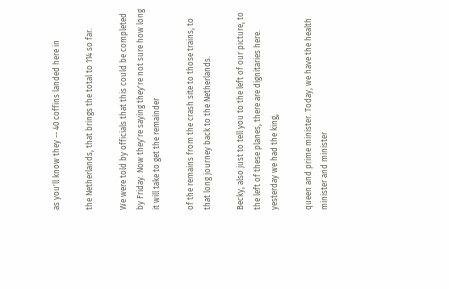as you'll know they -- 40 coffins landed here in

the Netherlands, that brings the total to 114 so far.

We were told by officials that this could be completed by Friday. Now they're saying they're not sure how long it will take to get the remainder

of the remains from the crash site to those trains, to that long journey back to the Netherlands.

Becky, also just to tell you to the left of our picture, to the left of these planes, there are dignitaries here. yesterday we had the king,

queen and prime minister. Today, we have the health minister and minister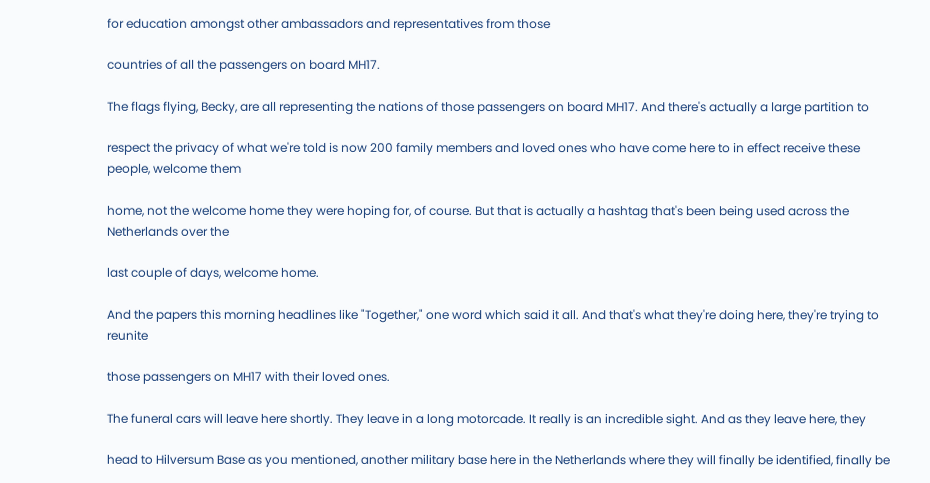for education amongst other ambassadors and representatives from those

countries of all the passengers on board MH17.

The flags flying, Becky, are all representing the nations of those passengers on board MH17. And there's actually a large partition to

respect the privacy of what we're told is now 200 family members and loved ones who have come here to in effect receive these people, welcome them

home, not the welcome home they were hoping for, of course. But that is actually a hashtag that's been being used across the Netherlands over the

last couple of days, welcome home.

And the papers this morning headlines like "Together," one word which said it all. And that's what they're doing here, they're trying to reunite

those passengers on MH17 with their loved ones.

The funeral cars will leave here shortly. They leave in a long motorcade. It really is an incredible sight. And as they leave here, they

head to Hilversum Base as you mentioned, another military base here in the Netherlands where they will finally be identified, finally be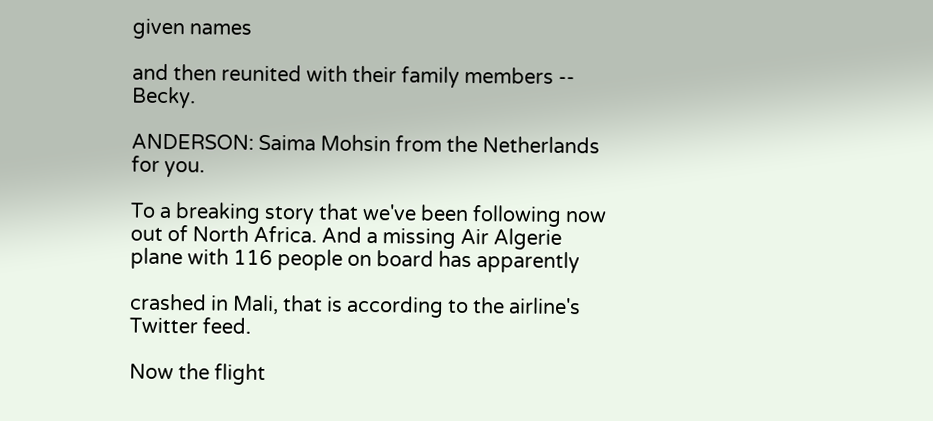given names

and then reunited with their family members -- Becky.

ANDERSON: Saima Mohsin from the Netherlands for you.

To a breaking story that we've been following now out of North Africa. And a missing Air Algerie plane with 116 people on board has apparently

crashed in Mali, that is according to the airline's Twitter feed.

Now the flight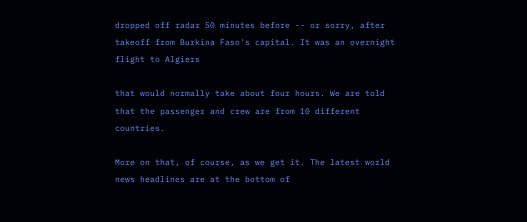dropped off radar 50 minutes before -- or sorry, after takeoff from Burkina Faso's capital. It was an overnight flight to Algiers

that would normally take about four hours. We are told that the passenger and crew are from 10 different countries.

More on that, of course, as we get it. The latest world news headlines are at the bottom of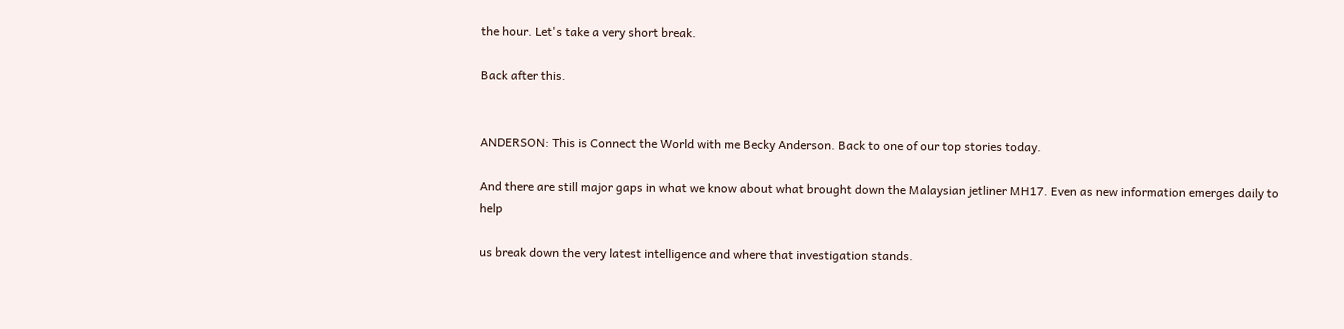the hour. Let's take a very short break.

Back after this.


ANDERSON: This is Connect the World with me Becky Anderson. Back to one of our top stories today.

And there are still major gaps in what we know about what brought down the Malaysian jetliner MH17. Even as new information emerges daily to help

us break down the very latest intelligence and where that investigation stands.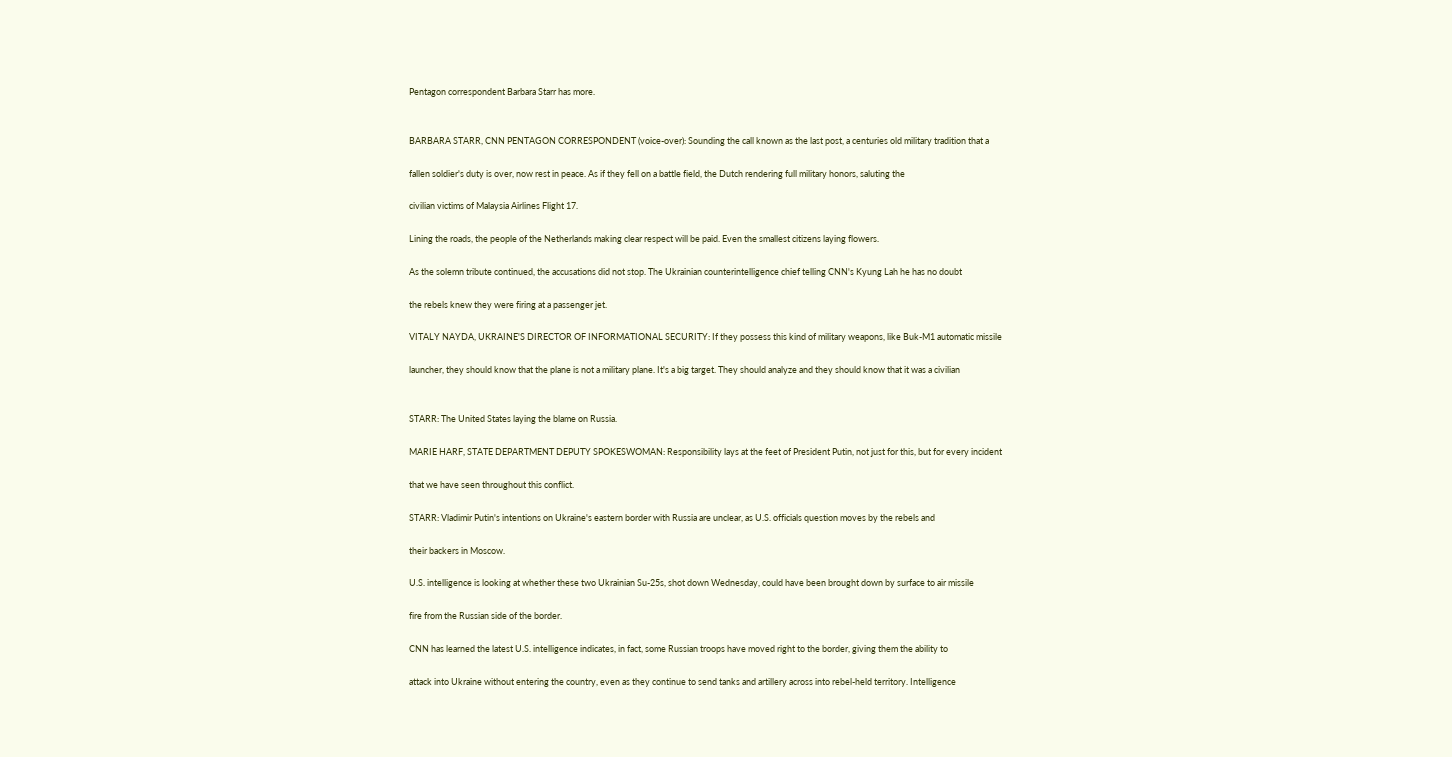Pentagon correspondent Barbara Starr has more.


BARBARA STARR, CNN PENTAGON CORRESPONDENT (voice-over): Sounding the call known as the last post, a centuries old military tradition that a

fallen soldier's duty is over, now rest in peace. As if they fell on a battle field, the Dutch rendering full military honors, saluting the

civilian victims of Malaysia Airlines Flight 17.

Lining the roads, the people of the Netherlands making clear respect will be paid. Even the smallest citizens laying flowers.

As the solemn tribute continued, the accusations did not stop. The Ukrainian counterintelligence chief telling CNN's Kyung Lah he has no doubt

the rebels knew they were firing at a passenger jet.

VITALY NAYDA, UKRAINE'S DIRECTOR OF INFORMATIONAL SECURITY: If they possess this kind of military weapons, like Buk-M1 automatic missile

launcher, they should know that the plane is not a military plane. It's a big target. They should analyze and they should know that it was a civilian


STARR: The United States laying the blame on Russia.

MARIE HARF, STATE DEPARTMENT DEPUTY SPOKESWOMAN: Responsibility lays at the feet of President Putin, not just for this, but for every incident

that we have seen throughout this conflict.

STARR: Vladimir Putin's intentions on Ukraine's eastern border with Russia are unclear, as U.S. officials question moves by the rebels and

their backers in Moscow.

U.S. intelligence is looking at whether these two Ukrainian Su-25s, shot down Wednesday, could have been brought down by surface to air missile

fire from the Russian side of the border.

CNN has learned the latest U.S. intelligence indicates, in fact, some Russian troops have moved right to the border, giving them the ability to

attack into Ukraine without entering the country, even as they continue to send tanks and artillery across into rebel-held territory. Intelligence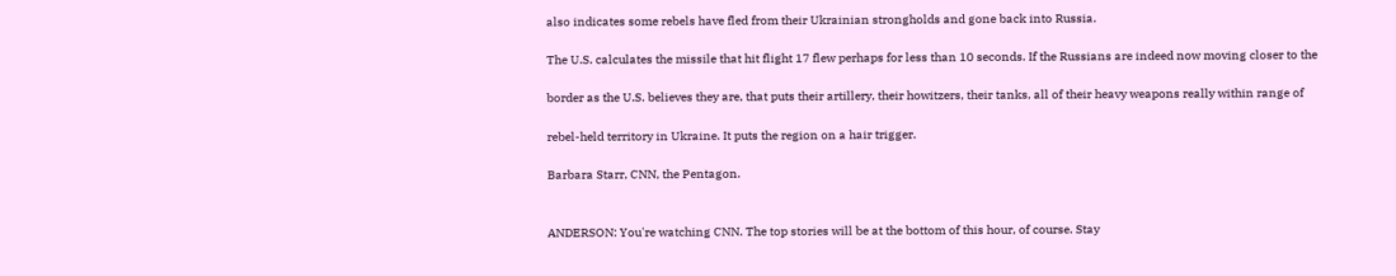also indicates some rebels have fled from their Ukrainian strongholds and gone back into Russia.

The U.S. calculates the missile that hit flight 17 flew perhaps for less than 10 seconds. If the Russians are indeed now moving closer to the

border as the U.S. believes they are, that puts their artillery, their howitzers, their tanks, all of their heavy weapons really within range of

rebel-held territory in Ukraine. It puts the region on a hair trigger.

Barbara Starr, CNN, the Pentagon.


ANDERSON: You're watching CNN. The top stories will be at the bottom of this hour, of course. Stay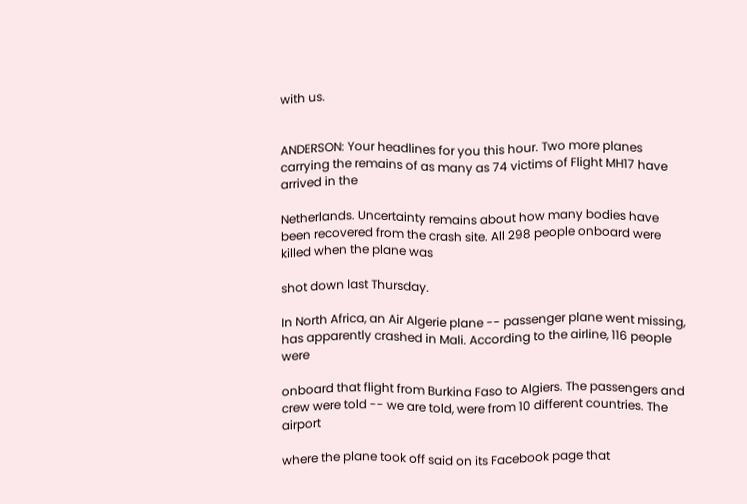with us.


ANDERSON: Your headlines for you this hour. Two more planes carrying the remains of as many as 74 victims of Flight MH17 have arrived in the

Netherlands. Uncertainty remains about how many bodies have been recovered from the crash site. All 298 people onboard were killed when the plane was

shot down last Thursday.

In North Africa, an Air Algerie plane -- passenger plane went missing, has apparently crashed in Mali. According to the airline, 116 people were

onboard that flight from Burkina Faso to Algiers. The passengers and crew were told -- we are told, were from 10 different countries. The airport

where the plane took off said on its Facebook page that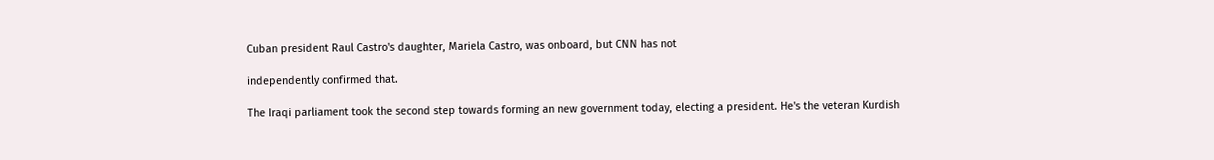Cuban president Raul Castro's daughter, Mariela Castro, was onboard, but CNN has not

independently confirmed that.

The Iraqi parliament took the second step towards forming an new government today, electing a president. He's the veteran Kurdish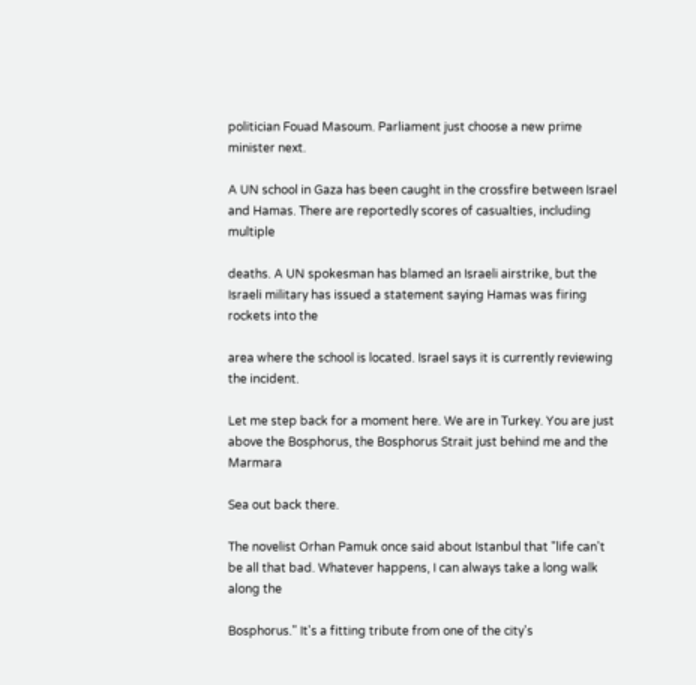politician Fouad Masoum. Parliament just choose a new prime minister next.

A UN school in Gaza has been caught in the crossfire between Israel and Hamas. There are reportedly scores of casualties, including multiple

deaths. A UN spokesman has blamed an Israeli airstrike, but the Israeli military has issued a statement saying Hamas was firing rockets into the

area where the school is located. Israel says it is currently reviewing the incident.

Let me step back for a moment here. We are in Turkey. You are just above the Bosphorus, the Bosphorus Strait just behind me and the Marmara

Sea out back there.

The novelist Orhan Pamuk once said about Istanbul that "life can't be all that bad. Whatever happens, I can always take a long walk along the

Bosphorus." It's a fitting tribute from one of the city's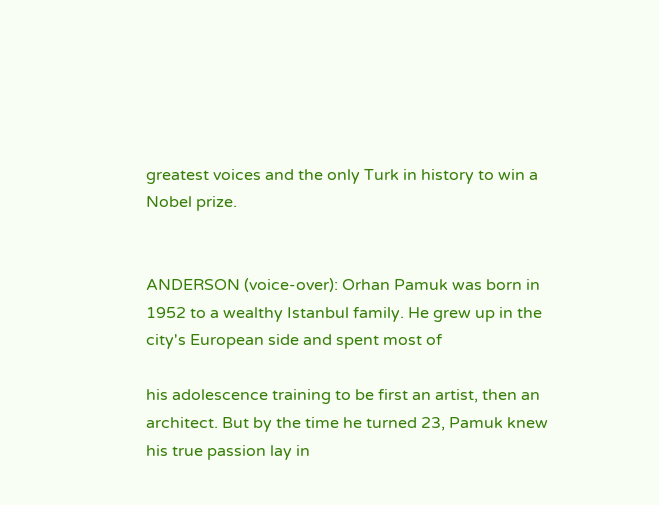greatest voices and the only Turk in history to win a Nobel prize.


ANDERSON (voice-over): Orhan Pamuk was born in 1952 to a wealthy Istanbul family. He grew up in the city's European side and spent most of

his adolescence training to be first an artist, then an architect. But by the time he turned 23, Pamuk knew his true passion lay in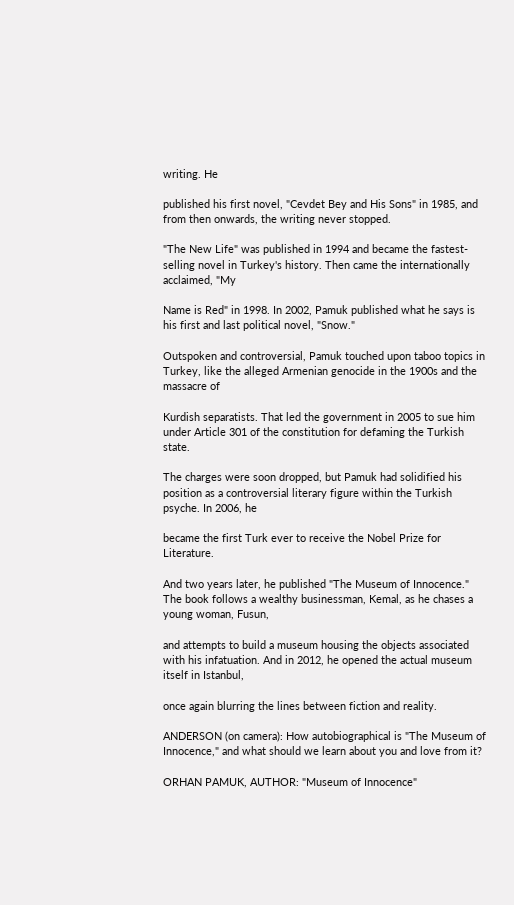writing. He

published his first novel, "Cevdet Bey and His Sons" in 1985, and from then onwards, the writing never stopped.

"The New Life" was published in 1994 and became the fastest-selling novel in Turkey's history. Then came the internationally acclaimed, "My

Name is Red" in 1998. In 2002, Pamuk published what he says is his first and last political novel, "Snow."

Outspoken and controversial, Pamuk touched upon taboo topics in Turkey, like the alleged Armenian genocide in the 1900s and the massacre of

Kurdish separatists. That led the government in 2005 to sue him under Article 301 of the constitution for defaming the Turkish state.

The charges were soon dropped, but Pamuk had solidified his position as a controversial literary figure within the Turkish psyche. In 2006, he

became the first Turk ever to receive the Nobel Prize for Literature.

And two years later, he published "The Museum of Innocence." The book follows a wealthy businessman, Kemal, as he chases a young woman, Fusun,

and attempts to build a museum housing the objects associated with his infatuation. And in 2012, he opened the actual museum itself in Istanbul,

once again blurring the lines between fiction and reality.

ANDERSON (on camera): How autobiographical is "The Museum of Innocence," and what should we learn about you and love from it?

ORHAN PAMUK, AUTHOR: "Museum of Innocence"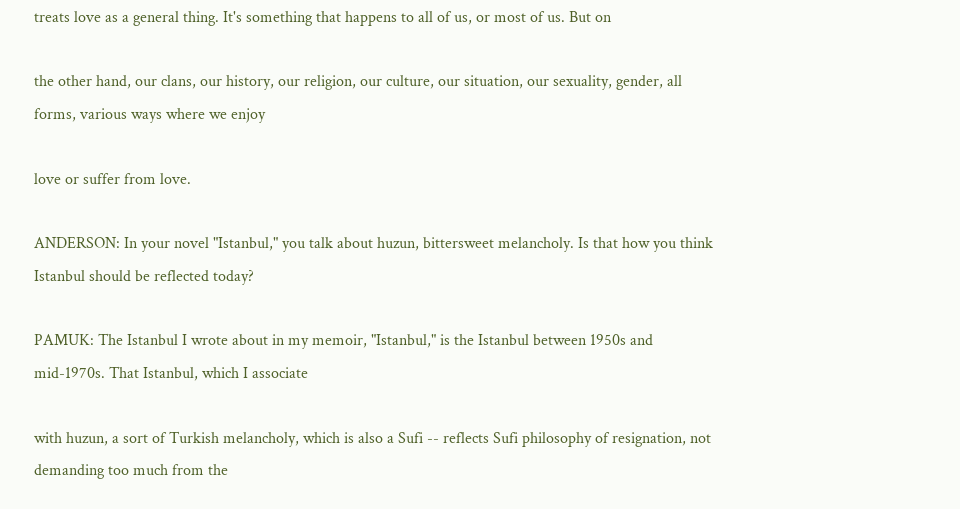treats love as a general thing. It's something that happens to all of us, or most of us. But on

the other hand, our clans, our history, our religion, our culture, our situation, our sexuality, gender, all forms, various ways where we enjoy

love or suffer from love.

ANDERSON: In your novel "Istanbul," you talk about huzun, bittersweet melancholy. Is that how you think Istanbul should be reflected today?

PAMUK: The Istanbul I wrote about in my memoir, "Istanbul," is the Istanbul between 1950s and mid-1970s. That Istanbul, which I associate

with huzun, a sort of Turkish melancholy, which is also a Sufi -- reflects Sufi philosophy of resignation, not demanding too much from the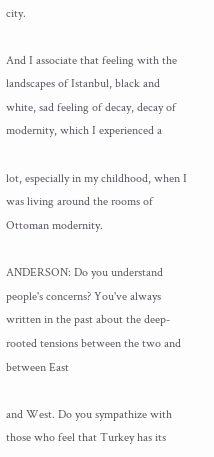city.

And I associate that feeling with the landscapes of Istanbul, black and white, sad feeling of decay, decay of modernity, which I experienced a

lot, especially in my childhood, when I was living around the rooms of Ottoman modernity.

ANDERSON: Do you understand people's concerns? You've always written in the past about the deep-rooted tensions between the two and between East

and West. Do you sympathize with those who feel that Turkey has its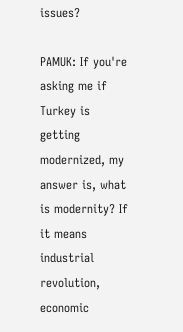issues?

PAMUK: If you're asking me if Turkey is getting modernized, my answer is, what is modernity? If it means industrial revolution, economic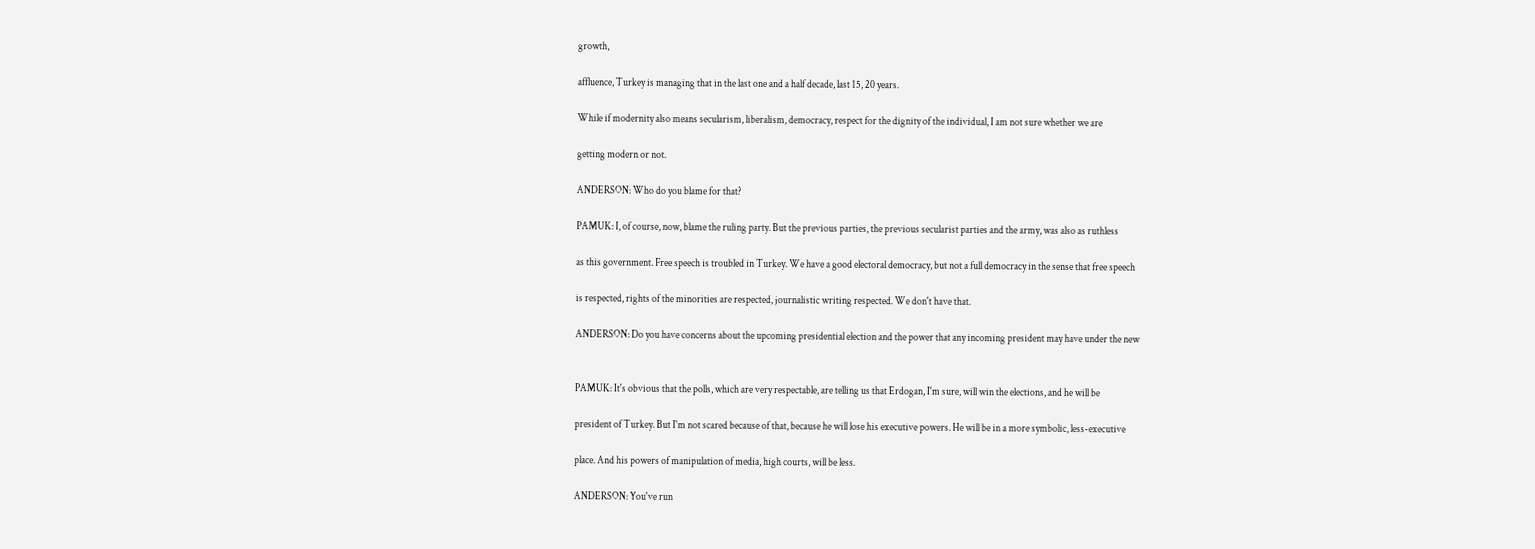growth,

affluence, Turkey is managing that in the last one and a half decade, last 15, 20 years.

While if modernity also means secularism, liberalism, democracy, respect for the dignity of the individual, I am not sure whether we are

getting modern or not.

ANDERSON: Who do you blame for that?

PAMUK: I, of course, now, blame the ruling party. But the previous parties, the previous secularist parties and the army, was also as ruthless

as this government. Free speech is troubled in Turkey. We have a good electoral democracy, but not a full democracy in the sense that free speech

is respected, rights of the minorities are respected, journalistic writing respected. We don't have that.

ANDERSON: Do you have concerns about the upcoming presidential election and the power that any incoming president may have under the new


PAMUK: It's obvious that the polls, which are very respectable, are telling us that Erdogan, I'm sure, will win the elections, and he will be

president of Turkey. But I'm not scared because of that, because he will lose his executive powers. He will be in a more symbolic, less-executive

place. And his powers of manipulation of media, high courts, will be less.

ANDERSON: You've run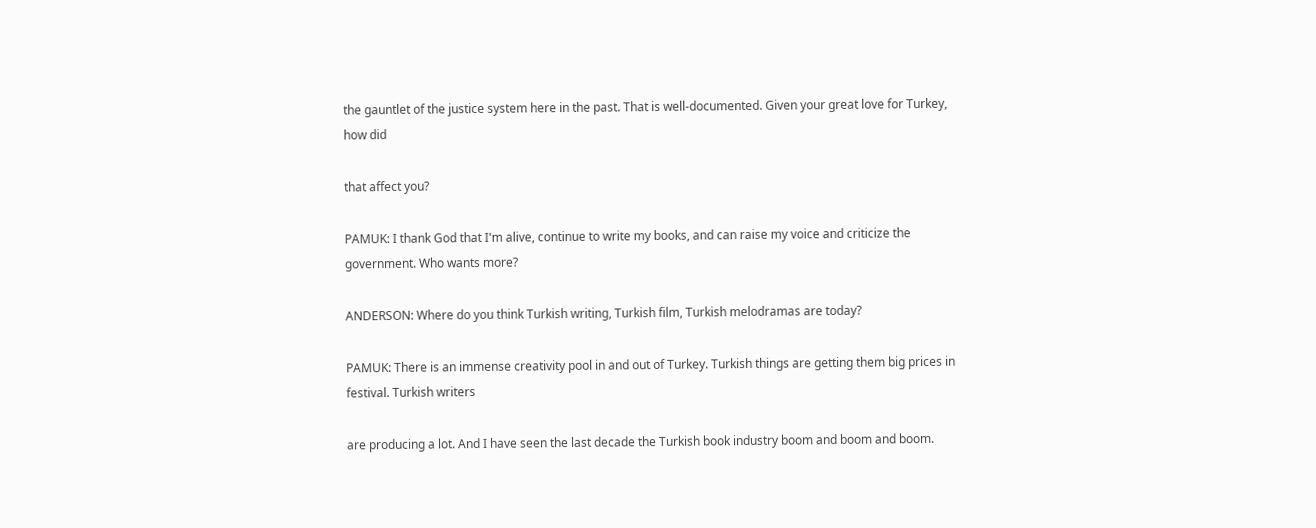the gauntlet of the justice system here in the past. That is well-documented. Given your great love for Turkey, how did

that affect you?

PAMUK: I thank God that I'm alive, continue to write my books, and can raise my voice and criticize the government. Who wants more?

ANDERSON: Where do you think Turkish writing, Turkish film, Turkish melodramas are today?

PAMUK: There is an immense creativity pool in and out of Turkey. Turkish things are getting them big prices in festival. Turkish writers

are producing a lot. And I have seen the last decade the Turkish book industry boom and boom and boom.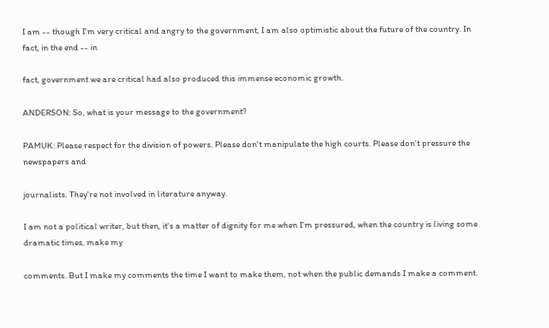I am -- though I'm very critical and angry to the government, I am also optimistic about the future of the country. In fact, in the end -- in

fact, government we are critical had also produced this immense economic growth.

ANDERSON: So, what is your message to the government?

PAMUK: Please respect for the division of powers. Please don't manipulate the high courts. Please don't pressure the newspapers and

journalists. They're not involved in literature anyway.

I am not a political writer, but then, it's a matter of dignity for me when I'm pressured, when the country is living some dramatic times, make my

comments. But I make my comments the time I want to make them, not when the public demands I make a comment.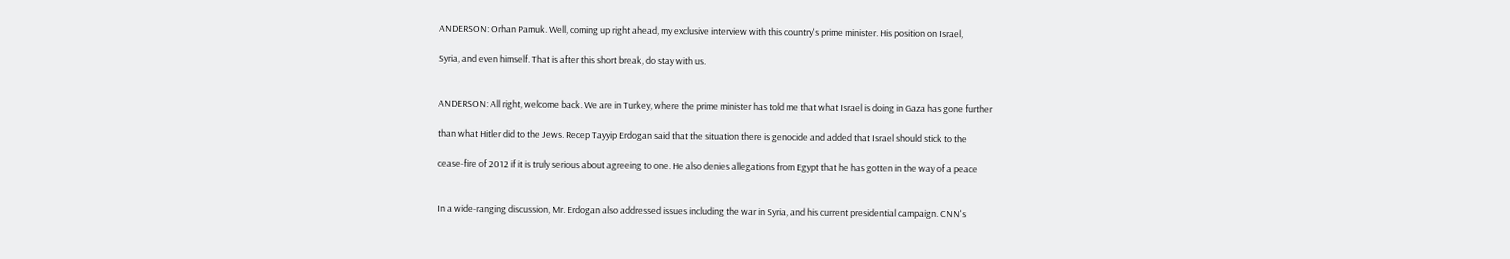ANDERSON: Orhan Pamuk. Well, coming up right ahead, my exclusive interview with this country's prime minister. His position on Israel,

Syria, and even himself. That is after this short break, do stay with us.


ANDERSON: All right, welcome back. We are in Turkey, where the prime minister has told me that what Israel is doing in Gaza has gone further

than what Hitler did to the Jews. Recep Tayyip Erdogan said that the situation there is genocide and added that Israel should stick to the

cease-fire of 2012 if it is truly serious about agreeing to one. He also denies allegations from Egypt that he has gotten in the way of a peace


In a wide-ranging discussion, Mr. Erdogan also addressed issues including the war in Syria, and his current presidential campaign. CNN's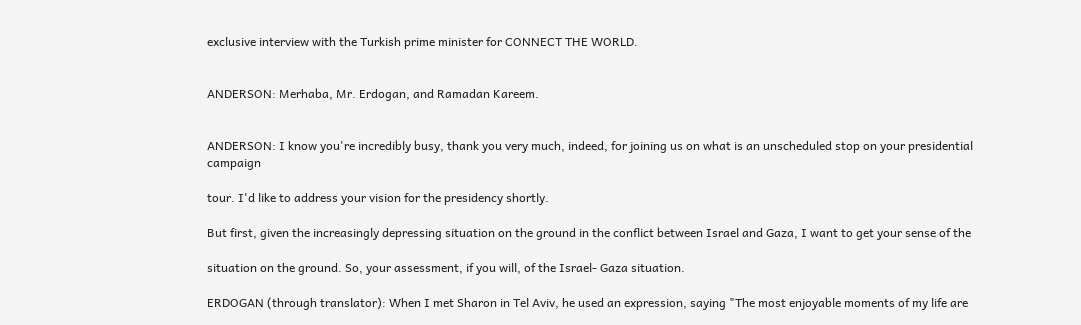exclusive interview with the Turkish prime minister for CONNECT THE WORLD.


ANDERSON: Merhaba, Mr. Erdogan, and Ramadan Kareem.


ANDERSON: I know you're incredibly busy, thank you very much, indeed, for joining us on what is an unscheduled stop on your presidential campaign

tour. I'd like to address your vision for the presidency shortly.

But first, given the increasingly depressing situation on the ground in the conflict between Israel and Gaza, I want to get your sense of the

situation on the ground. So, your assessment, if you will, of the Israel- Gaza situation.

ERDOGAN (through translator): When I met Sharon in Tel Aviv, he used an expression, saying "The most enjoyable moments of my life are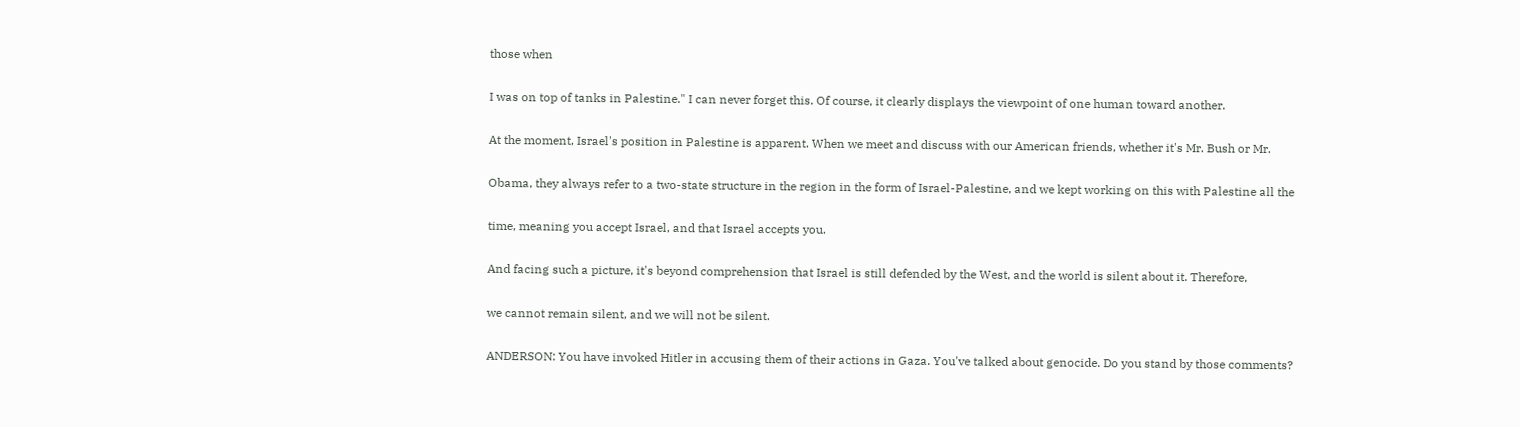those when

I was on top of tanks in Palestine." I can never forget this. Of course, it clearly displays the viewpoint of one human toward another.

At the moment, Israel's position in Palestine is apparent. When we meet and discuss with our American friends, whether it's Mr. Bush or Mr.

Obama, they always refer to a two-state structure in the region in the form of Israel-Palestine, and we kept working on this with Palestine all the

time, meaning you accept Israel, and that Israel accepts you.

And facing such a picture, it's beyond comprehension that Israel is still defended by the West, and the world is silent about it. Therefore,

we cannot remain silent, and we will not be silent.

ANDERSON: You have invoked Hitler in accusing them of their actions in Gaza. You've talked about genocide. Do you stand by those comments?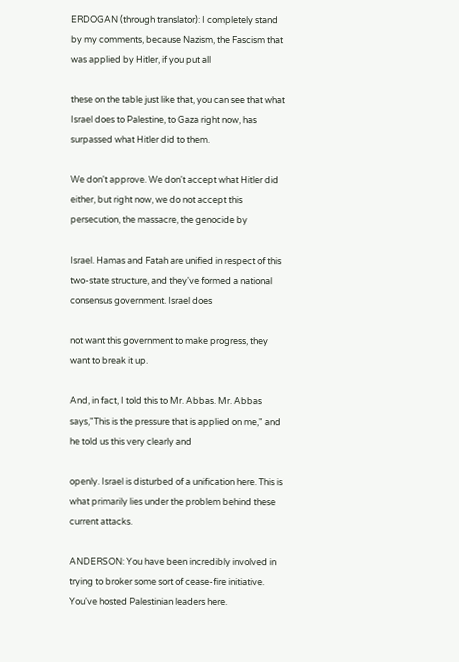ERDOGAN (through translator): I completely stand by my comments, because Nazism, the Fascism that was applied by Hitler, if you put all

these on the table just like that, you can see that what Israel does to Palestine, to Gaza right now, has surpassed what Hitler did to them.

We don't approve. We don't accept what Hitler did either, but right now, we do not accept this persecution, the massacre, the genocide by

Israel. Hamas and Fatah are unified in respect of this two-state structure, and they've formed a national consensus government. Israel does

not want this government to make progress, they want to break it up.

And, in fact, I told this to Mr. Abbas. Mr. Abbas says,"This is the pressure that is applied on me," and he told us this very clearly and

openly. Israel is disturbed of a unification here. This is what primarily lies under the problem behind these current attacks.

ANDERSON: You have been incredibly involved in trying to broker some sort of cease-fire initiative. You've hosted Palestinian leaders here.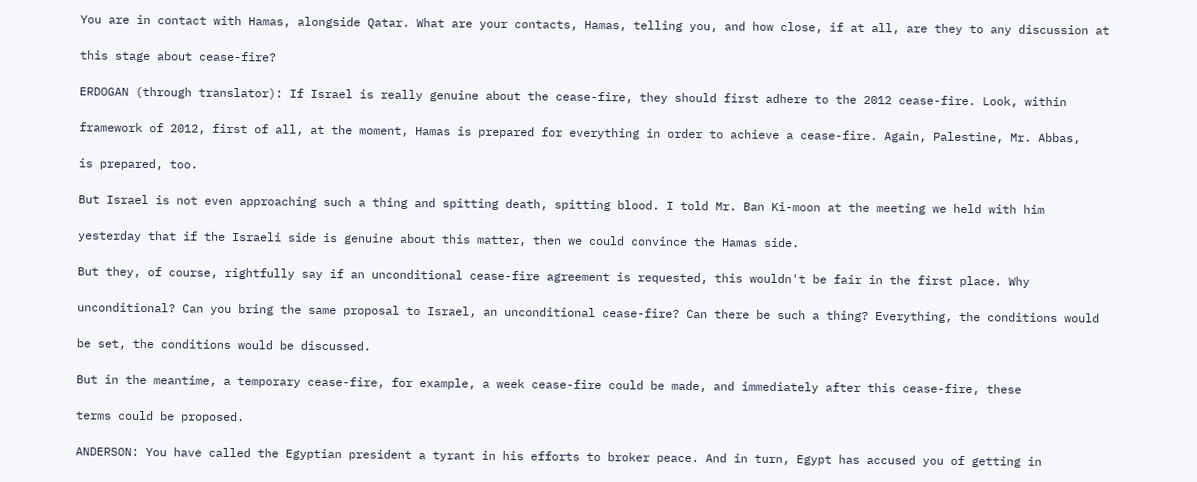You are in contact with Hamas, alongside Qatar. What are your contacts, Hamas, telling you, and how close, if at all, are they to any discussion at

this stage about cease-fire?

ERDOGAN (through translator): If Israel is really genuine about the cease-fire, they should first adhere to the 2012 cease-fire. Look, within

framework of 2012, first of all, at the moment, Hamas is prepared for everything in order to achieve a cease-fire. Again, Palestine, Mr. Abbas,

is prepared, too.

But Israel is not even approaching such a thing and spitting death, spitting blood. I told Mr. Ban Ki-moon at the meeting we held with him

yesterday that if the Israeli side is genuine about this matter, then we could convince the Hamas side.

But they, of course, rightfully say if an unconditional cease-fire agreement is requested, this wouldn't be fair in the first place. Why

unconditional? Can you bring the same proposal to Israel, an unconditional cease-fire? Can there be such a thing? Everything, the conditions would

be set, the conditions would be discussed.

But in the meantime, a temporary cease-fire, for example, a week cease-fire could be made, and immediately after this cease-fire, these

terms could be proposed.

ANDERSON: You have called the Egyptian president a tyrant in his efforts to broker peace. And in turn, Egypt has accused you of getting in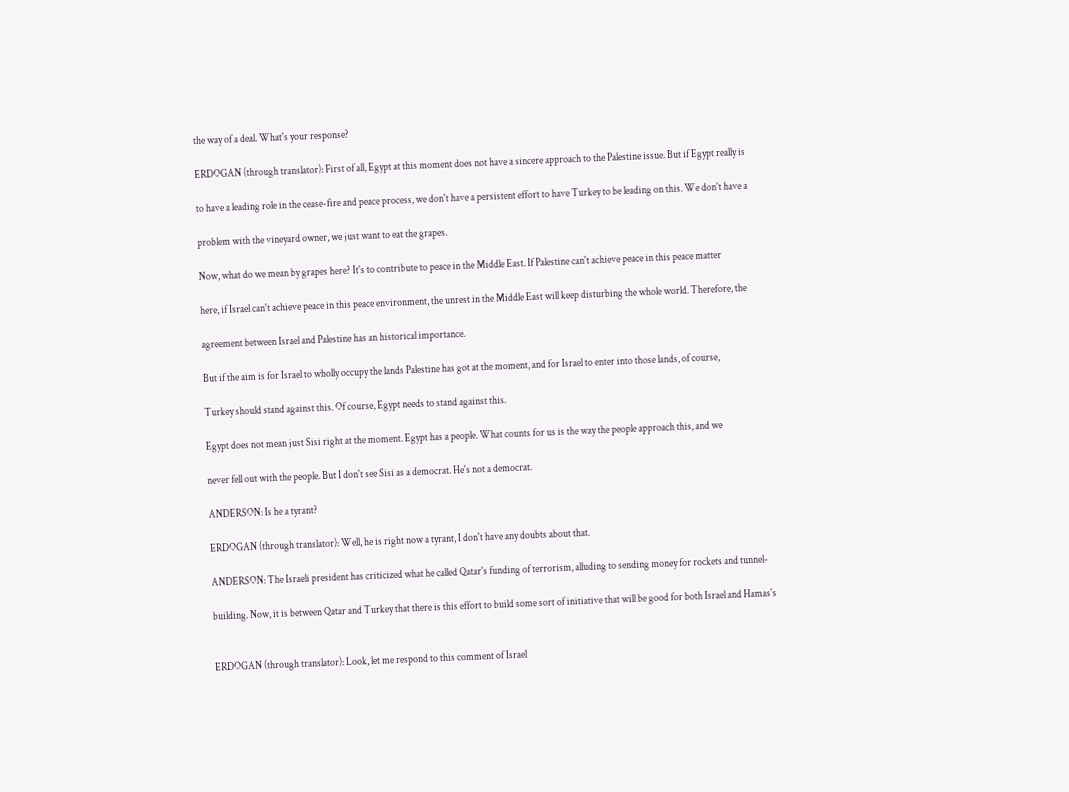the way of a deal. What's your response?

ERDOGAN (through translator): First of all, Egypt at this moment does not have a sincere approach to the Palestine issue. But if Egypt really is

to have a leading role in the cease-fire and peace process, we don't have a persistent effort to have Turkey to be leading on this. We don't have a

problem with the vineyard owner, we just want to eat the grapes.

Now, what do we mean by grapes here? It's to contribute to peace in the Middle East. If Palestine can't achieve peace in this peace matter

here, if Israel can't achieve peace in this peace environment, the unrest in the Middle East will keep disturbing the whole world. Therefore, the

agreement between Israel and Palestine has an historical importance.

But if the aim is for Israel to wholly occupy the lands Palestine has got at the moment, and for Israel to enter into those lands, of course,

Turkey should stand against this. Of course, Egypt needs to stand against this.

Egypt does not mean just Sisi right at the moment. Egypt has a people. What counts for us is the way the people approach this, and we

never fell out with the people. But I don't see Sisi as a democrat. He's not a democrat.

ANDERSON: Is he a tyrant?

ERDOGAN (through translator): Well, he is right now a tyrant, I don't have any doubts about that.

ANDERSON: The Israeli president has criticized what he called Qatar's funding of terrorism, alluding to sending money for rockets and tunnel-

building. Now, it is between Qatar and Turkey that there is this effort to build some sort of initiative that will be good for both Israel and Hamas's


ERDOGAN (through translator): Look, let me respond to this comment of Israel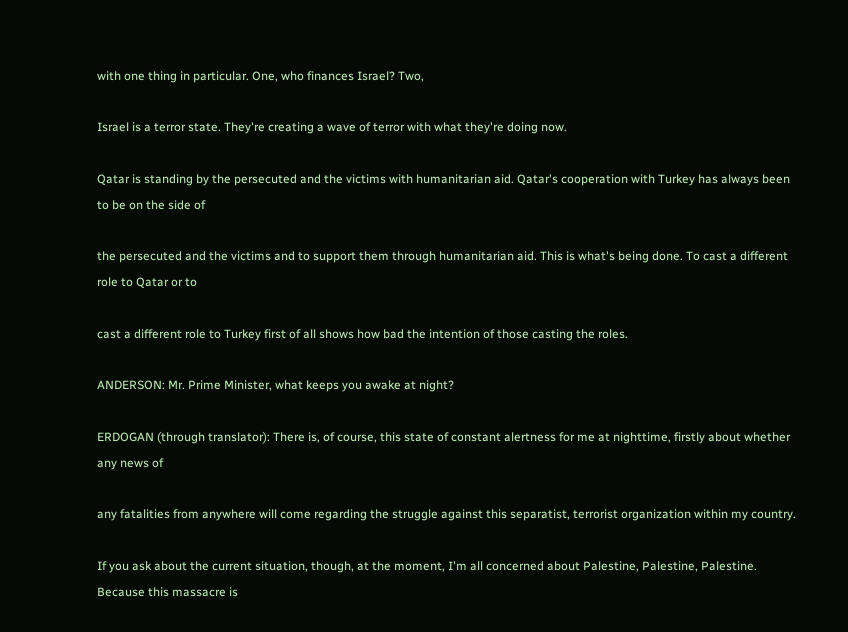with one thing in particular. One, who finances Israel? Two,

Israel is a terror state. They're creating a wave of terror with what they're doing now.

Qatar is standing by the persecuted and the victims with humanitarian aid. Qatar's cooperation with Turkey has always been to be on the side of

the persecuted and the victims and to support them through humanitarian aid. This is what's being done. To cast a different role to Qatar or to

cast a different role to Turkey first of all shows how bad the intention of those casting the roles.

ANDERSON: Mr. Prime Minister, what keeps you awake at night?

ERDOGAN (through translator): There is, of course, this state of constant alertness for me at nighttime, firstly about whether any news of

any fatalities from anywhere will come regarding the struggle against this separatist, terrorist organization within my country.

If you ask about the current situation, though, at the moment, I'm all concerned about Palestine, Palestine, Palestine. Because this massacre is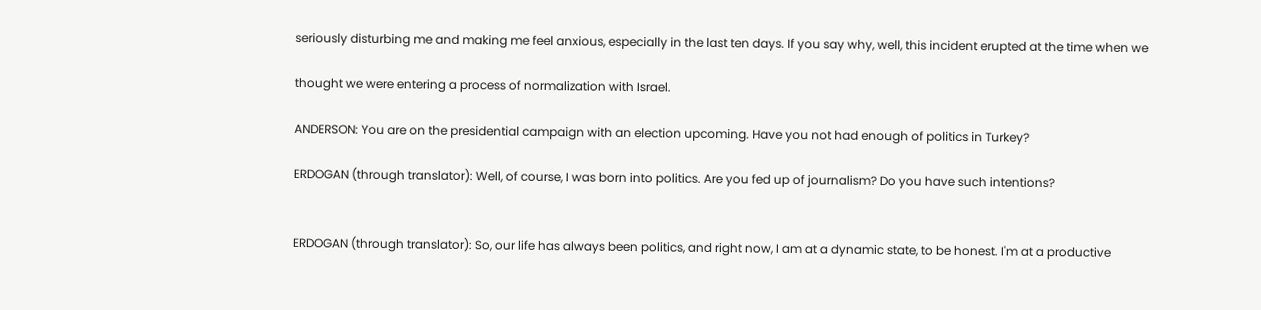seriously disturbing me and making me feel anxious, especially in the last ten days. If you say why, well, this incident erupted at the time when we

thought we were entering a process of normalization with Israel.

ANDERSON: You are on the presidential campaign with an election upcoming. Have you not had enough of politics in Turkey?

ERDOGAN (through translator): Well, of course, I was born into politics. Are you fed up of journalism? Do you have such intentions?


ERDOGAN (through translator): So, our life has always been politics, and right now, I am at a dynamic state, to be honest. I'm at a productive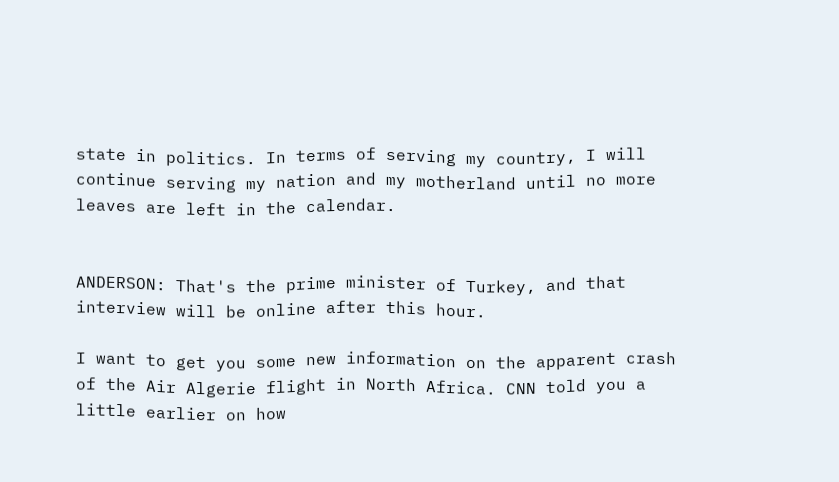state in politics. In terms of serving my country, I will continue serving my nation and my motherland until no more leaves are left in the calendar.


ANDERSON: That's the prime minister of Turkey, and that interview will be online after this hour.

I want to get you some new information on the apparent crash of the Air Algerie flight in North Africa. CNN told you a little earlier on how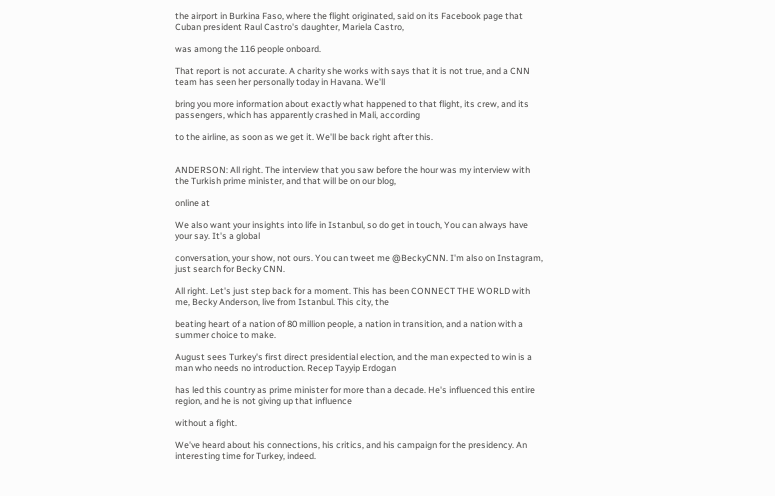the airport in Burkina Faso, where the flight originated, said on its Facebook page that Cuban president Raul Castro's daughter, Mariela Castro,

was among the 116 people onboard.

That report is not accurate. A charity she works with says that it is not true, and a CNN team has seen her personally today in Havana. We'll

bring you more information about exactly what happened to that flight, its crew, and its passengers, which has apparently crashed in Mali, according

to the airline, as soon as we get it. We'll be back right after this.


ANDERSON: All right. The interview that you saw before the hour was my interview with the Turkish prime minister, and that will be on our blog,

online at

We also want your insights into life in Istanbul, so do get in touch, You can always have your say. It's a global

conversation, your show, not ours. You can tweet me @BeckyCNN. I'm also on Instagram, just search for Becky CNN.

All right. Let's just step back for a moment. This has been CONNECT THE WORLD with me, Becky Anderson, live from Istanbul. This city, the

beating heart of a nation of 80 million people, a nation in transition, and a nation with a summer choice to make.

August sees Turkey's first direct presidential election, and the man expected to win is a man who needs no introduction. Recep Tayyip Erdogan

has led this country as prime minister for more than a decade. He's influenced this entire region, and he is not giving up that influence

without a fight.

We've heard about his connections, his critics, and his campaign for the presidency. An interesting time for Turkey, indeed.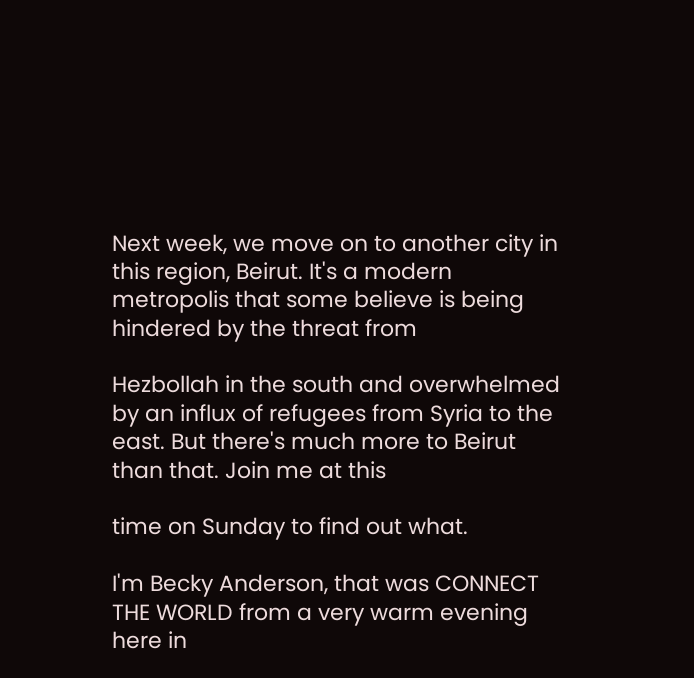Next week, we move on to another city in this region, Beirut. It's a modern metropolis that some believe is being hindered by the threat from

Hezbollah in the south and overwhelmed by an influx of refugees from Syria to the east. But there's much more to Beirut than that. Join me at this

time on Sunday to find out what.

I'm Becky Anderson, that was CONNECT THE WORLD from a very warm evening here in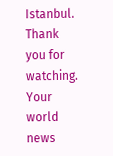Istanbul. Thank you for watching. Your world news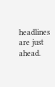headlines are just ahead.